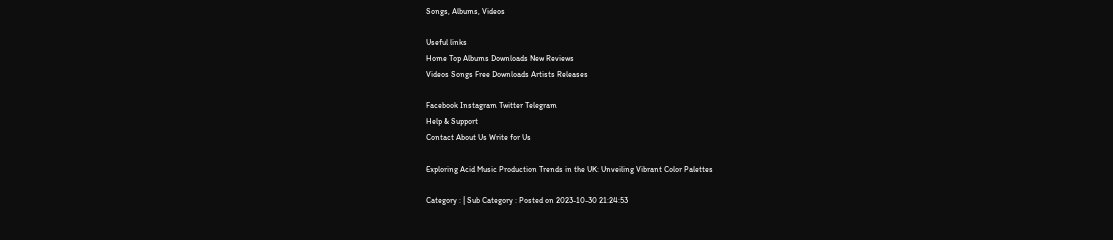Songs, Albums, Videos

Useful links
Home Top Albums Downloads New Reviews
Videos Songs Free Downloads Artists Releases

Facebook Instagram Twitter Telegram
Help & Support
Contact About Us Write for Us

Exploring Acid Music Production Trends in the UK: Unveiling Vibrant Color Palettes

Category : | Sub Category : Posted on 2023-10-30 21:24:53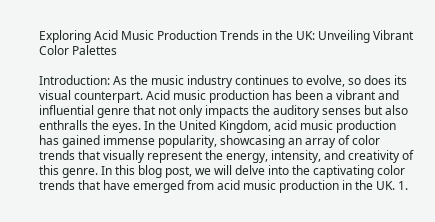Exploring Acid Music Production Trends in the UK: Unveiling Vibrant Color Palettes

Introduction: As the music industry continues to evolve, so does its visual counterpart. Acid music production has been a vibrant and influential genre that not only impacts the auditory senses but also enthralls the eyes. In the United Kingdom, acid music production has gained immense popularity, showcasing an array of color trends that visually represent the energy, intensity, and creativity of this genre. In this blog post, we will delve into the captivating color trends that have emerged from acid music production in the UK. 1.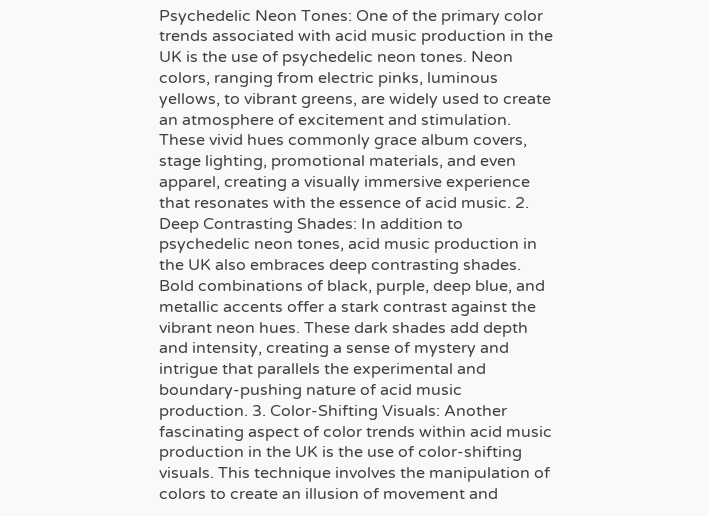Psychedelic Neon Tones: One of the primary color trends associated with acid music production in the UK is the use of psychedelic neon tones. Neon colors, ranging from electric pinks, luminous yellows, to vibrant greens, are widely used to create an atmosphere of excitement and stimulation. These vivid hues commonly grace album covers, stage lighting, promotional materials, and even apparel, creating a visually immersive experience that resonates with the essence of acid music. 2. Deep Contrasting Shades: In addition to psychedelic neon tones, acid music production in the UK also embraces deep contrasting shades. Bold combinations of black, purple, deep blue, and metallic accents offer a stark contrast against the vibrant neon hues. These dark shades add depth and intensity, creating a sense of mystery and intrigue that parallels the experimental and boundary-pushing nature of acid music production. 3. Color-Shifting Visuals: Another fascinating aspect of color trends within acid music production in the UK is the use of color-shifting visuals. This technique involves the manipulation of colors to create an illusion of movement and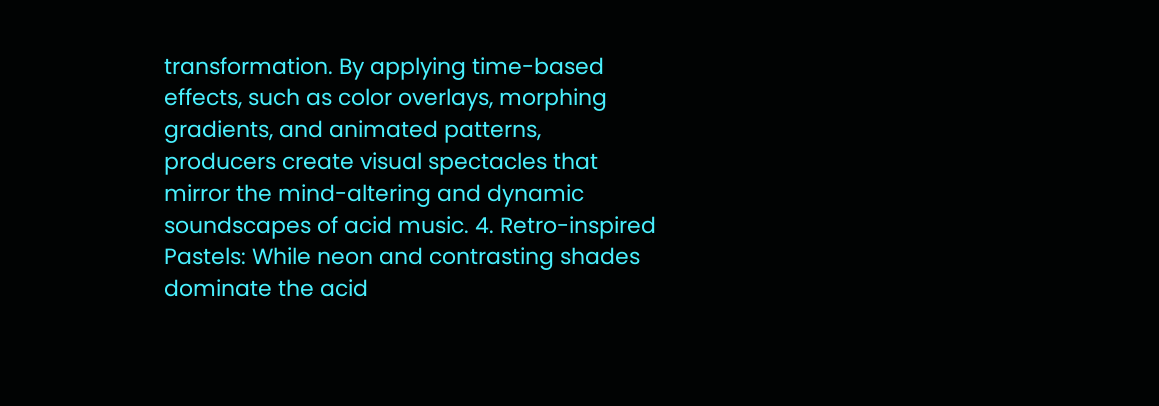transformation. By applying time-based effects, such as color overlays, morphing gradients, and animated patterns, producers create visual spectacles that mirror the mind-altering and dynamic soundscapes of acid music. 4. Retro-inspired Pastels: While neon and contrasting shades dominate the acid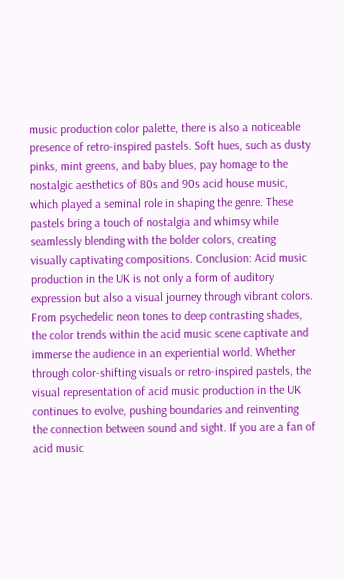music production color palette, there is also a noticeable presence of retro-inspired pastels. Soft hues, such as dusty pinks, mint greens, and baby blues, pay homage to the nostalgic aesthetics of 80s and 90s acid house music, which played a seminal role in shaping the genre. These pastels bring a touch of nostalgia and whimsy while seamlessly blending with the bolder colors, creating visually captivating compositions. Conclusion: Acid music production in the UK is not only a form of auditory expression but also a visual journey through vibrant colors. From psychedelic neon tones to deep contrasting shades, the color trends within the acid music scene captivate and immerse the audience in an experiential world. Whether through color-shifting visuals or retro-inspired pastels, the visual representation of acid music production in the UK continues to evolve, pushing boundaries and reinventing the connection between sound and sight. If you are a fan of acid music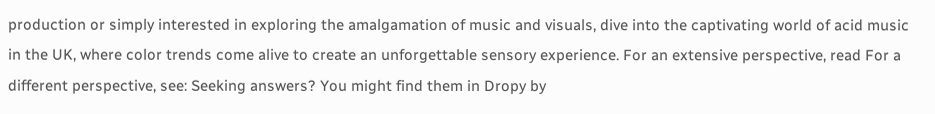production or simply interested in exploring the amalgamation of music and visuals, dive into the captivating world of acid music in the UK, where color trends come alive to create an unforgettable sensory experience. For an extensive perspective, read For a different perspective, see: Seeking answers? You might find them in Dropy by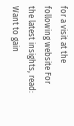for a visit at the following website For the latest insights, read: Want to gain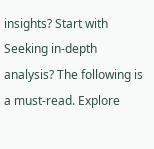insights? Start with Seeking in-depth analysis? The following is a must-read. Explore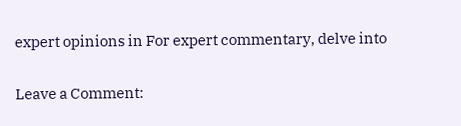expert opinions in For expert commentary, delve into

Leave a Comment: